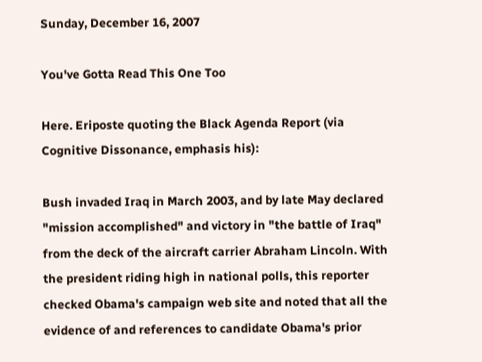Sunday, December 16, 2007

You've Gotta Read This One Too

Here. Eriposte quoting the Black Agenda Report (via Cognitive Dissonance, emphasis his):

Bush invaded Iraq in March 2003, and by late May declared "mission accomplished" and victory in "the battle of Iraq" from the deck of the aircraft carrier Abraham Lincoln. With the president riding high in national polls, this reporter checked Obama's campaign web site and noted that all the evidence of and references to candidate Obama's prior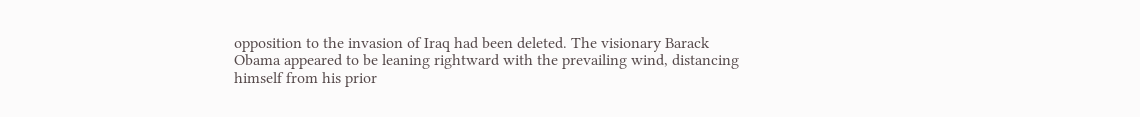opposition to the invasion of Iraq had been deleted. The visionary Barack Obama appeared to be leaning rightward with the prevailing wind, distancing himself from his prior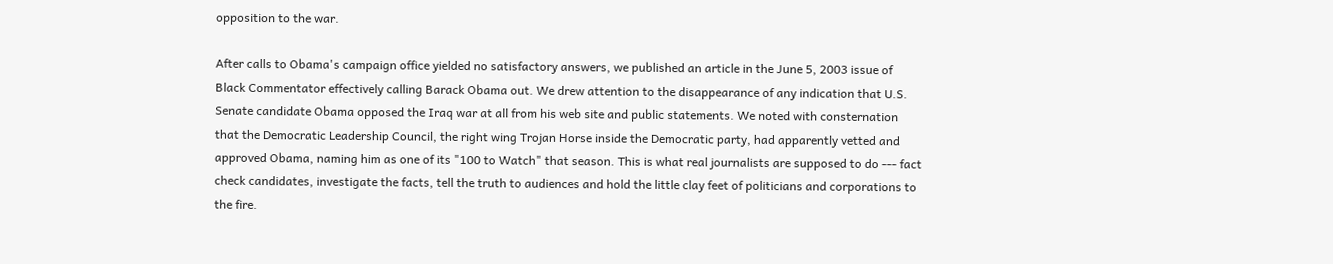opposition to the war.

After calls to Obama's campaign office yielded no satisfactory answers, we published an article in the June 5, 2003 issue of Black Commentator effectively calling Barack Obama out. We drew attention to the disappearance of any indication that U.S. Senate candidate Obama opposed the Iraq war at all from his web site and public statements. We noted with consternation that the Democratic Leadership Council, the right wing Trojan Horse inside the Democratic party, had apparently vetted and approved Obama, naming him as one of its "100 to Watch" that season. This is what real journalists are supposed to do --- fact check candidates, investigate the facts, tell the truth to audiences and hold the little clay feet of politicians and corporations to the fire.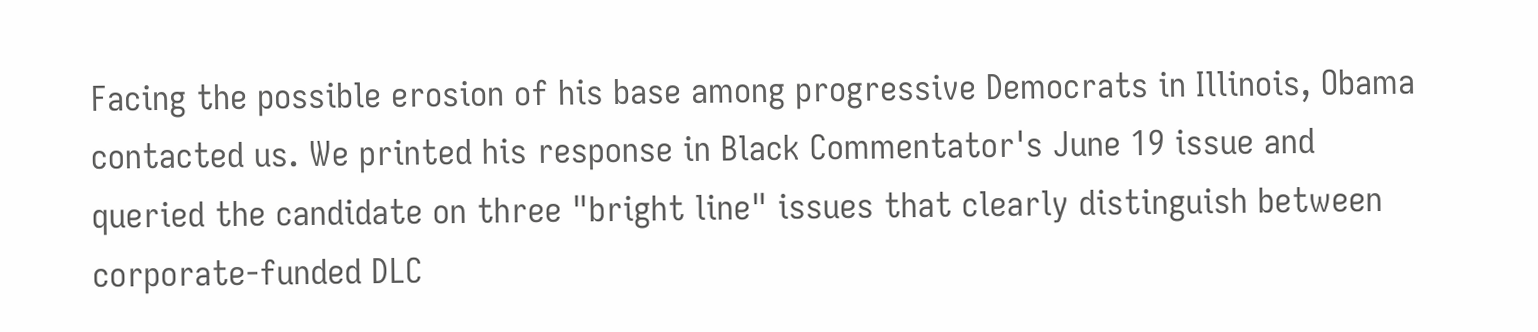Facing the possible erosion of his base among progressive Democrats in Illinois, Obama contacted us. We printed his response in Black Commentator's June 19 issue and queried the candidate on three "bright line" issues that clearly distinguish between corporate-funded DLC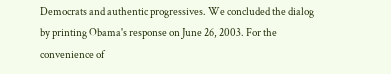Democrats and authentic progressives. We concluded the dialog by printing Obama's response on June 26, 2003. For the convenience of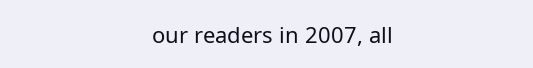our readers in 2007, all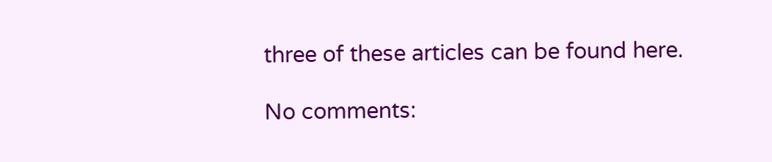three of these articles can be found here.

No comments: